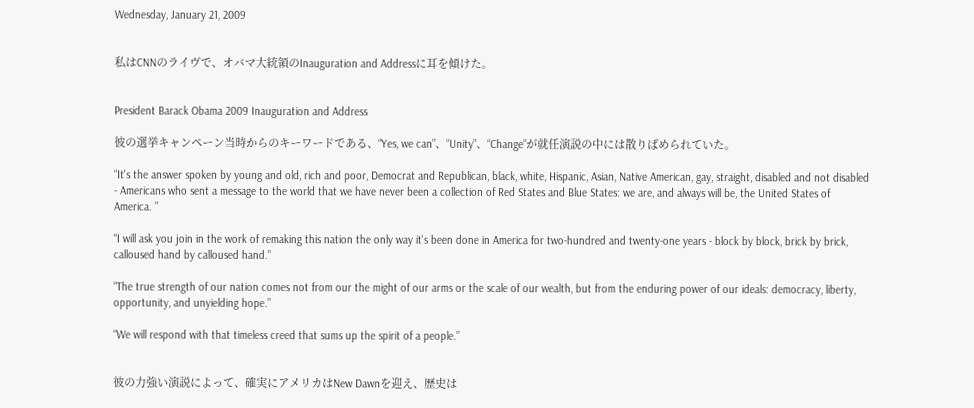Wednesday, January 21, 2009


私はCNNのライヴで、オバマ大統領のInauguration and Addressに耳を傾けた。


President Barack Obama 2009 Inauguration and Address

彼の選挙キャンペーン当時からのキーワードである、“Yes, we can”、“Unity”、“Change”が就任演説の中には散りばめられていた。

“It's the answer spoken by young and old, rich and poor, Democrat and Republican, black, white, Hispanic, Asian, Native American, gay, straight, disabled and not disabled - Americans who sent a message to the world that we have never been a collection of Red States and Blue States: we are, and always will be, the United States of America. ”

“I will ask you join in the work of remaking this nation the only way it's been done in America for two-hundred and twenty-one years - block by block, brick by brick, calloused hand by calloused hand.”

“The true strength of our nation comes not from our the might of our arms or the scale of our wealth, but from the enduring power of our ideals: democracy, liberty, opportunity, and unyielding hope.”

“We will respond with that timeless creed that sums up the spirit of a people.”


彼の力強い演説によって、確実にアメリカはNew Dawnを迎え、歴史は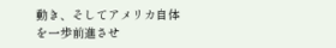動き、そしてアメリカ自体を一歩前進させ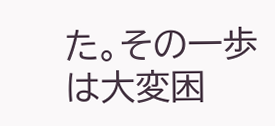た。その一歩は大変困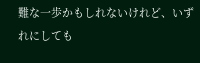難な一歩かもしれないけれど、いずれにしても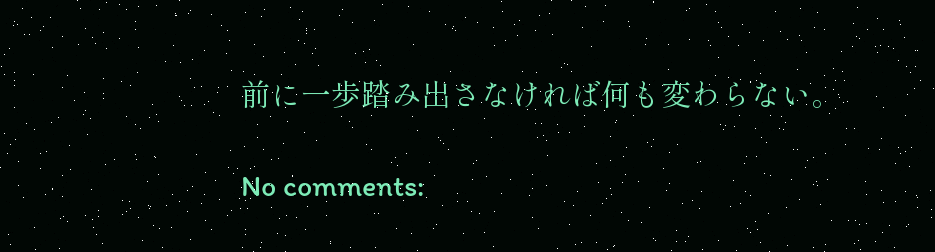前に一歩踏み出さなければ何も変わらない。

No comments: